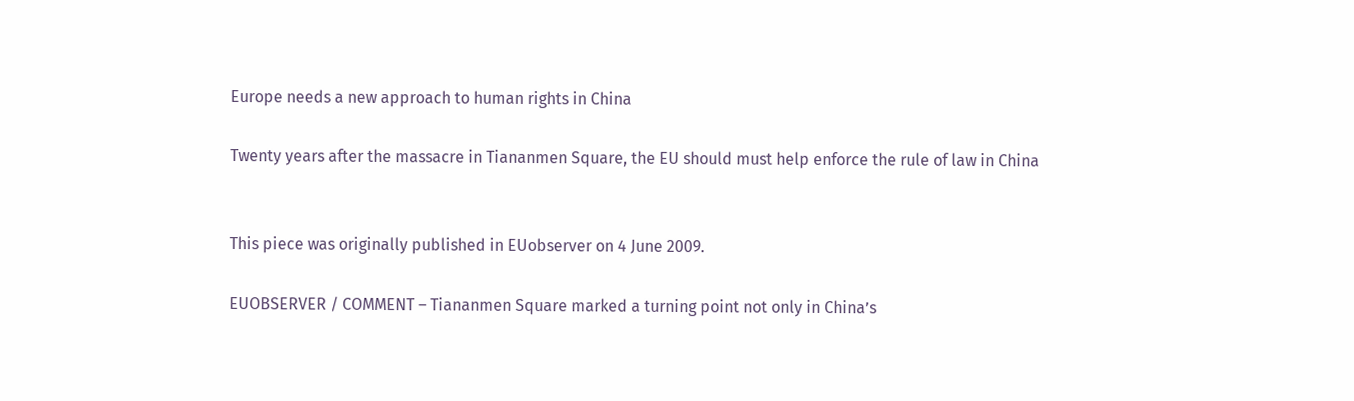Europe needs a new approach to human rights in China

Twenty years after the massacre in Tiananmen Square, the EU should must help enforce the rule of law in China


This piece was originally published in EUobserver on 4 June 2009.

EUOBSERVER / COMMENT – Tiananmen Square marked a turning point not only in China’s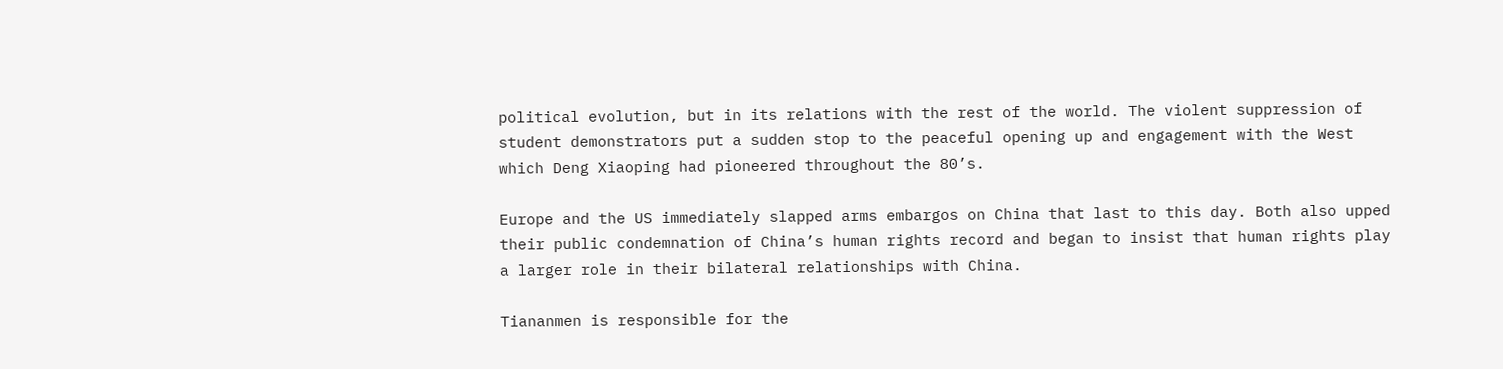political evolution, but in its relations with the rest of the world. The violent suppression of student demonstrators put a sudden stop to the peaceful opening up and engagement with the West which Deng Xiaoping had pioneered throughout the 80’s.

Europe and the US immediately slapped arms embargos on China that last to this day. Both also upped their public condemnation of China’s human rights record and began to insist that human rights play a larger role in their bilateral relationships with China.

Tiananmen is responsible for the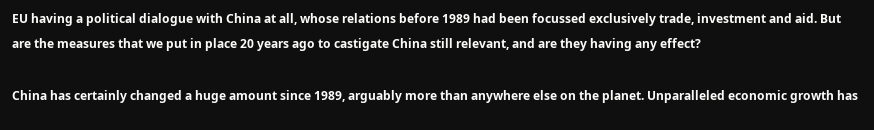EU having a political dialogue with China at all, whose relations before 1989 had been focussed exclusively trade, investment and aid. But are the measures that we put in place 20 years ago to castigate China still relevant, and are they having any effect?

China has certainly changed a huge amount since 1989, arguably more than anywhere else on the planet. Unparalleled economic growth has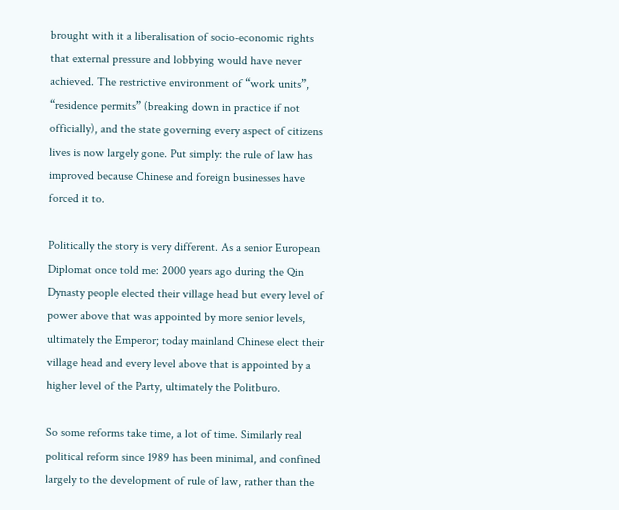brought with it a liberalisation of socio-economic rights that external pressure and lobbying would have never achieved. The restrictive environment of “work units”, “residence permits” (breaking down in practice if not officially), and the state governing every aspect of citizens lives is now largely gone. Put simply: the rule of law has improved because Chinese and foreign businesses have forced it to.

Politically the story is very different. As a senior European Diplomat once told me: 2000 years ago during the Qin Dynasty people elected their village head but every level of power above that was appointed by more senior levels, ultimately the Emperor; today mainland Chinese elect their village head and every level above that is appointed by a higher level of the Party, ultimately the Politburo.

So some reforms take time, a lot of time. Similarly real political reform since 1989 has been minimal, and confined largely to the development of rule of law, rather than the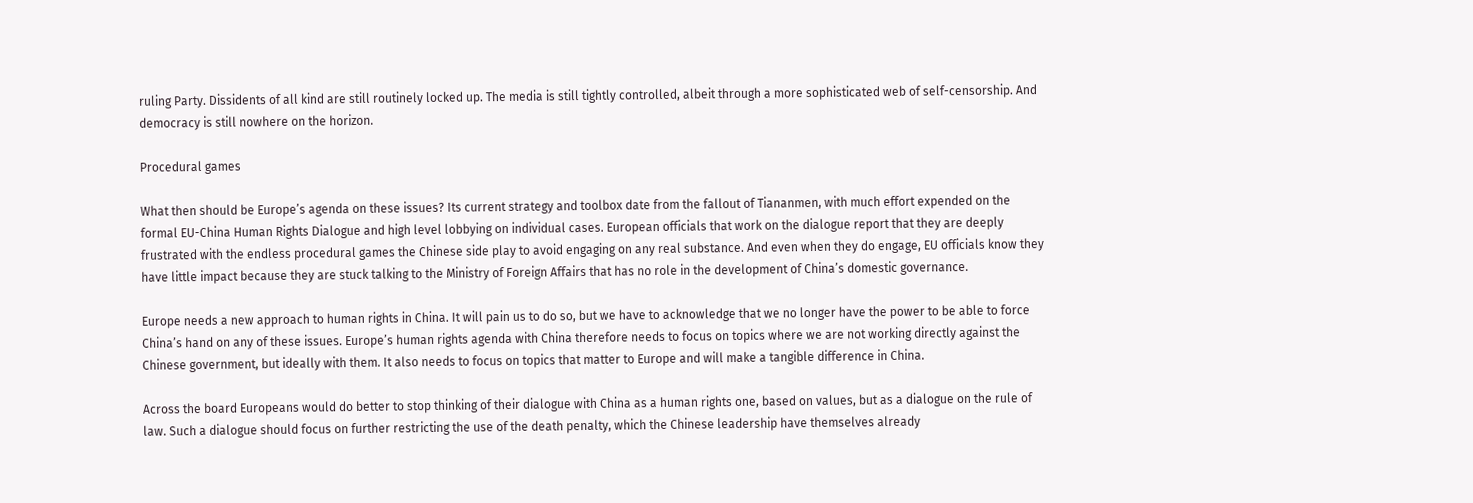ruling Party. Dissidents of all kind are still routinely locked up. The media is still tightly controlled, albeit through a more sophisticated web of self-censorship. And democracy is still nowhere on the horizon.

Procedural games

What then should be Europe’s agenda on these issues? Its current strategy and toolbox date from the fallout of Tiananmen, with much effort expended on the formal EU-China Human Rights Dialogue and high level lobbying on individual cases. European officials that work on the dialogue report that they are deeply frustrated with the endless procedural games the Chinese side play to avoid engaging on any real substance. And even when they do engage, EU officials know they have little impact because they are stuck talking to the Ministry of Foreign Affairs that has no role in the development of China’s domestic governance.

Europe needs a new approach to human rights in China. It will pain us to do so, but we have to acknowledge that we no longer have the power to be able to force China’s hand on any of these issues. Europe’s human rights agenda with China therefore needs to focus on topics where we are not working directly against the Chinese government, but ideally with them. It also needs to focus on topics that matter to Europe and will make a tangible difference in China.

Across the board Europeans would do better to stop thinking of their dialogue with China as a human rights one, based on values, but as a dialogue on the rule of law. Such a dialogue should focus on further restricting the use of the death penalty, which the Chinese leadership have themselves already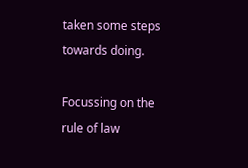taken some steps towards doing.

Focussing on the rule of law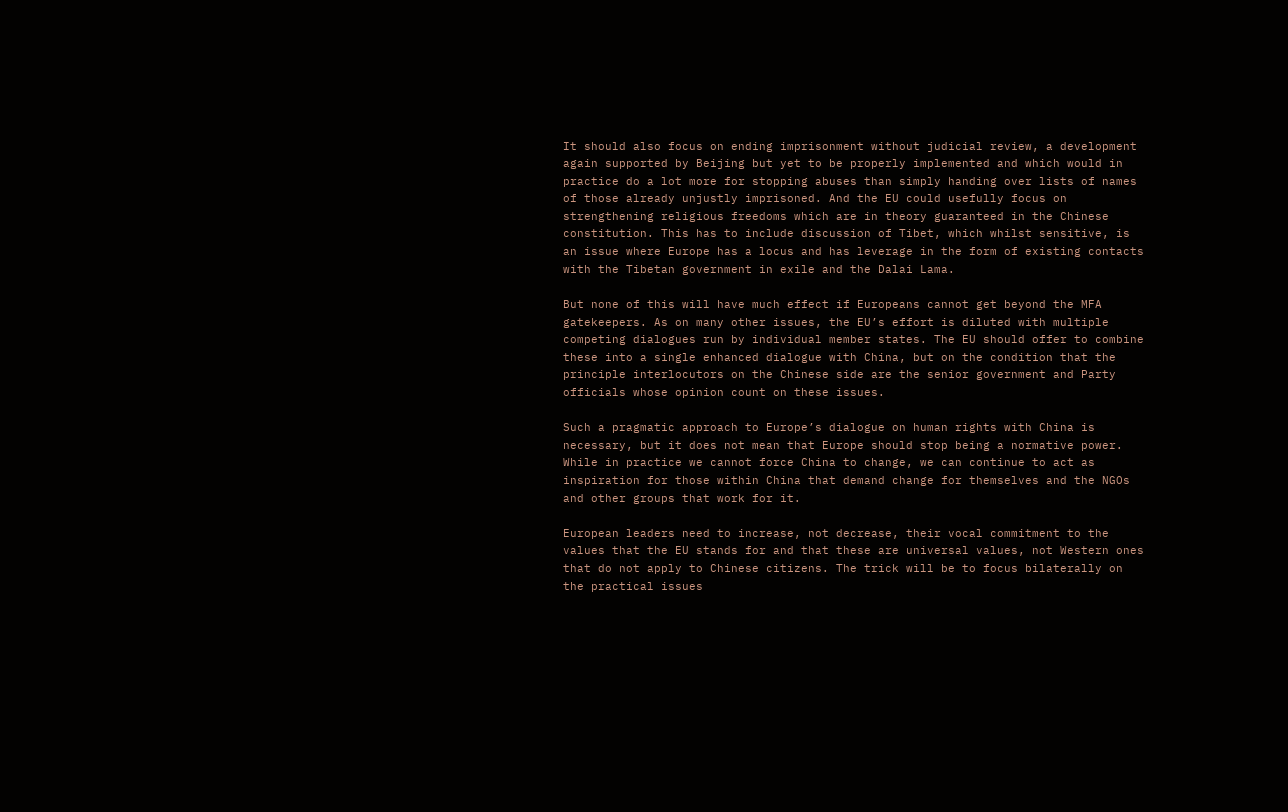It should also focus on ending imprisonment without judicial review, a development again supported by Beijing but yet to be properly implemented and which would in practice do a lot more for stopping abuses than simply handing over lists of names of those already unjustly imprisoned. And the EU could usefully focus on strengthening religious freedoms which are in theory guaranteed in the Chinese constitution. This has to include discussion of Tibet, which whilst sensitive, is an issue where Europe has a locus and has leverage in the form of existing contacts with the Tibetan government in exile and the Dalai Lama.

But none of this will have much effect if Europeans cannot get beyond the MFA gatekeepers. As on many other issues, the EU’s effort is diluted with multiple competing dialogues run by individual member states. The EU should offer to combine these into a single enhanced dialogue with China, but on the condition that the principle interlocutors on the Chinese side are the senior government and Party officials whose opinion count on these issues.

Such a pragmatic approach to Europe’s dialogue on human rights with China is necessary, but it does not mean that Europe should stop being a normative power. While in practice we cannot force China to change, we can continue to act as inspiration for those within China that demand change for themselves and the NGOs and other groups that work for it.

European leaders need to increase, not decrease, their vocal commitment to the values that the EU stands for and that these are universal values, not Western ones that do not apply to Chinese citizens. The trick will be to focus bilaterally on the practical issues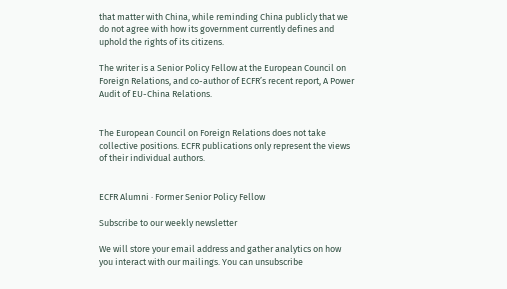that matter with China, while reminding China publicly that we do not agree with how its government currently defines and uphold the rights of its citizens.

The writer is a Senior Policy Fellow at the European Council on Foreign Relations, and co-author of ECFR’s recent report, A Power Audit of EU-China Relations.


The European Council on Foreign Relations does not take collective positions. ECFR publications only represent the views of their individual authors.


ECFR Alumni · Former Senior Policy Fellow

Subscribe to our weekly newsletter

We will store your email address and gather analytics on how you interact with our mailings. You can unsubscribe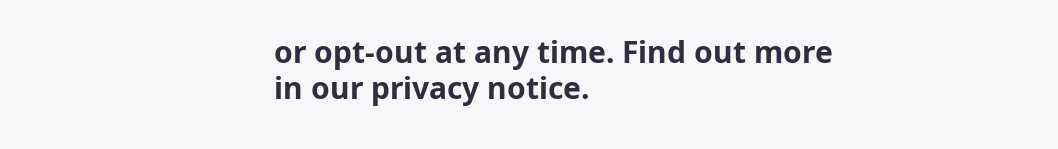or opt-out at any time. Find out more in our privacy notice.